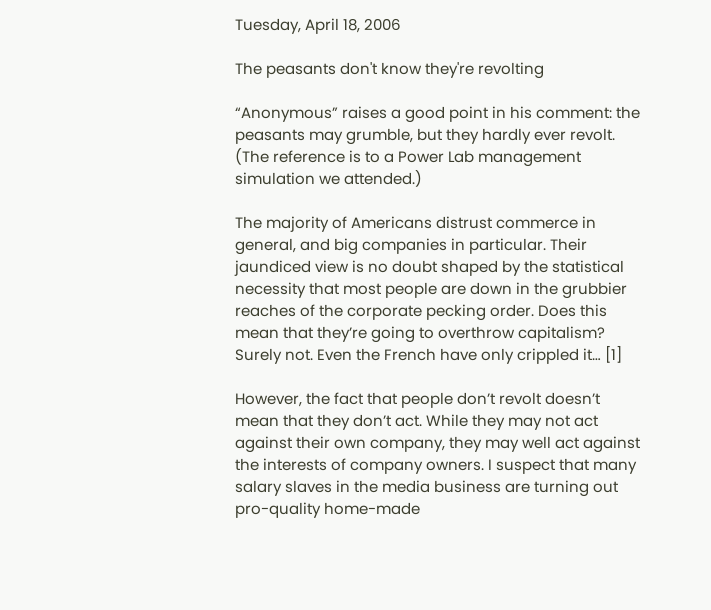Tuesday, April 18, 2006

The peasants don't know they're revolting

“Anonymous” raises a good point in his comment: the peasants may grumble, but they hardly ever revolt. (The reference is to a Power Lab management simulation we attended.)

The majority of Americans distrust commerce in general, and big companies in particular. Their jaundiced view is no doubt shaped by the statistical necessity that most people are down in the grubbier reaches of the corporate pecking order. Does this mean that they’re going to overthrow capitalism? Surely not. Even the French have only crippled it… [1]

However, the fact that people don’t revolt doesn’t mean that they don’t act. While they may not act against their own company, they may well act against the interests of company owners. I suspect that many salary slaves in the media business are turning out pro-quality home-made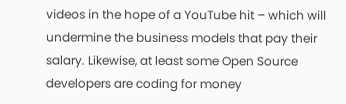videos in the hope of a YouTube hit – which will undermine the business models that pay their salary. Likewise, at least some Open Source developers are coding for money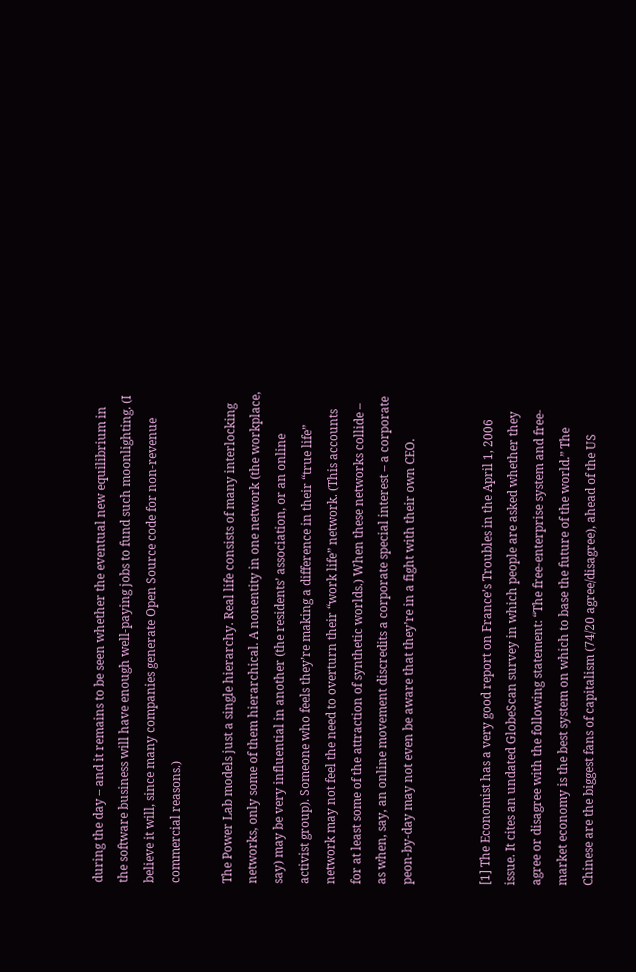during the day – and it remains to be seen whether the eventual new equilibrium in the software business will have enough well-paying jobs to fund such moonlighting. (I believe it will, since many companies generate Open Source code for non-revenue commercial reasons.)

The Power Lab models just a single hierarchy. Real life consists of many interlocking networks, only some of them hierarchical. A nonentity in one network (the workplace, say) may be very influential in another (the residents’ association, or an online activist group). Someone who feels they’re making a difference in their “true life” network may not feel the need to overturn their “work life” network. (This accounts for at least some of the attraction of synthetic worlds.) When these networks collide – as when, say, an online movement discredits a corporate special interest – a corporate peon-by-day may not even be aware that they’re in a fight with their own CEO.


[1] The Economist has a very good report on France’s Troubles in the April 1, 2006 issue. It cites an undated GlobeScan survey in which people are asked whether they agree or disagree with the following statement: “The free-enterprise system and free-market economy is the best system on which to base the future of the world.” The Chinese are the biggest fans of capitalism (74/20 agree/disagree), ahead of the US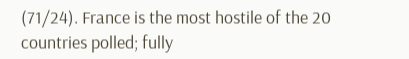(71/24). France is the most hostile of the 20 countries polled; fully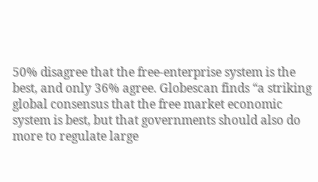50% disagree that the free-enterprise system is the best, and only 36% agree. Globescan finds “a striking global consensus that the free market economic system is best, but that governments should also do more to regulate large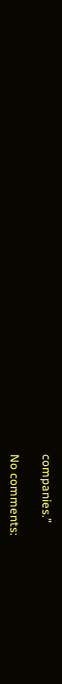companies.”

No comments: